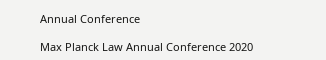Annual Conference

Max Planck Law Annual Conference 2020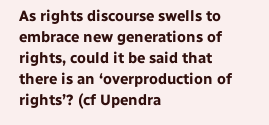As rights discourse swells to embrace new generations of rights, could it be said that there is an ‘overproduction of rights’? (cf Upendra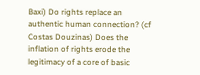Baxi) Do rights replace an authentic human connection? (cf Costas Douzinas) Does the inflation of rights erode the legitimacy of a core of basic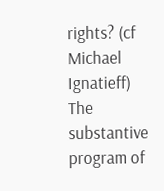rights? (cf Michael Ignatieff) The substantive program of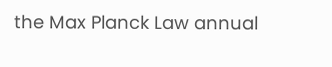the Max Planck Law annual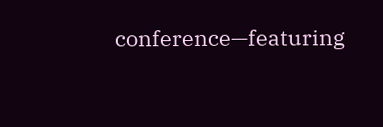conference—featuring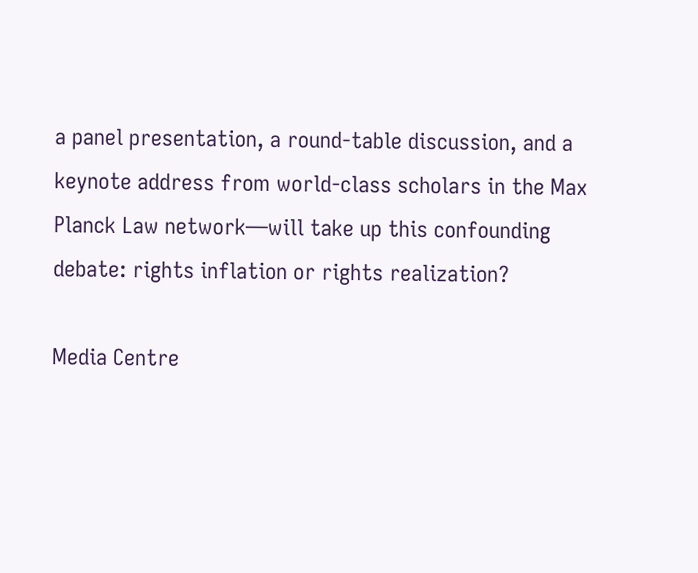a panel presentation, a round-table discussion, and a keynote address from world-class scholars in the Max Planck Law network—will take up this confounding debate: rights inflation or rights realization?

Media Centre